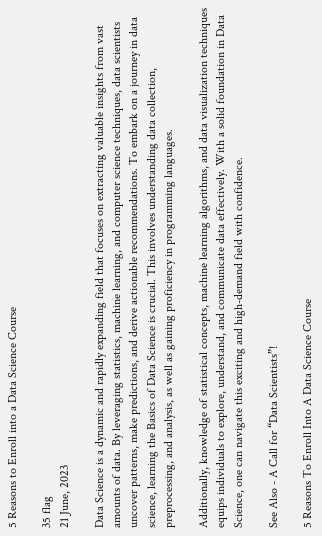5 Reasons to Enroll into a Data Science Course

35 flag
21 June, 2023

Data Science is a dynamic and rapidly expanding field that focuses on extracting valuable insights from vast amounts of data. By leveraging statistics, machine learning, and computer science techniques, data scientists uncover patterns, make predictions, and derive actionable recommendations. To embark on a journey in data science, learning the Basics of Data Science is crucial. This involves understanding data collection, preprocessing, and analysis, as well as gaining proficiency in programming languages.

Additionally, knowledge of statistical concepts, machine learning algorithms, and data visualization techniques equips individuals to explore, understand, and communicate data effectively. With a solid foundation in Data Science, one can navigate this exciting and high-demand field with confidence.

See Also - A Call for “Data Scientists”!

5 Reasons To Enroll Into A Data Science Course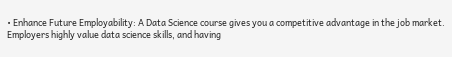• Enhance Future Employability: A Data Science course gives you a competitive advantage in the job market. Employers highly value data science skills, and having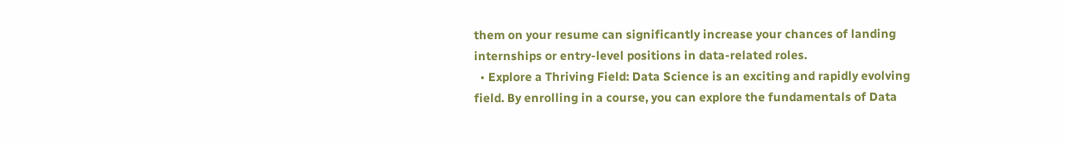them on your resume can significantly increase your chances of landing internships or entry-level positions in data-related roles.
  • Explore a Thriving Field: Data Science is an exciting and rapidly evolving field. By enrolling in a course, you can explore the fundamentals of Data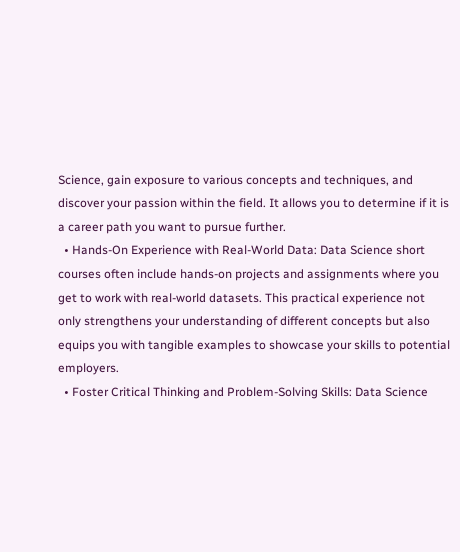Science, gain exposure to various concepts and techniques, and discover your passion within the field. It allows you to determine if it is a career path you want to pursue further.
  • Hands-On Experience with Real-World Data: Data Science short courses often include hands-on projects and assignments where you get to work with real-world datasets. This practical experience not only strengthens your understanding of different concepts but also equips you with tangible examples to showcase your skills to potential employers.
  • Foster Critical Thinking and Problem-Solving Skills: Data Science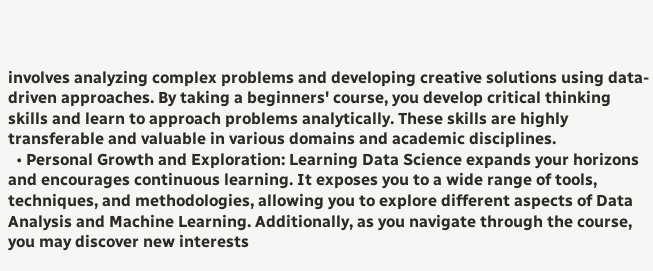involves analyzing complex problems and developing creative solutions using data-driven approaches. By taking a beginners' course, you develop critical thinking skills and learn to approach problems analytically. These skills are highly transferable and valuable in various domains and academic disciplines.
  • Personal Growth and Exploration: Learning Data Science expands your horizons and encourages continuous learning. It exposes you to a wide range of tools, techniques, and methodologies, allowing you to explore different aspects of Data Analysis and Machine Learning. Additionally, as you navigate through the course, you may discover new interests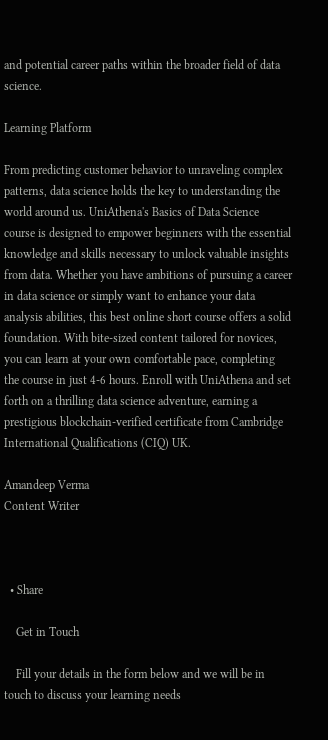and potential career paths within the broader field of data science.

Learning Platform

From predicting customer behavior to unraveling complex patterns, data science holds the key to understanding the world around us. UniAthena's Basics of Data Science course is designed to empower beginners with the essential knowledge and skills necessary to unlock valuable insights from data. Whether you have ambitions of pursuing a career in data science or simply want to enhance your data analysis abilities, this best online short course offers a solid foundation. With bite-sized content tailored for novices, you can learn at your own comfortable pace, completing the course in just 4-6 hours. Enroll with UniAthena and set forth on a thrilling data science adventure, earning a prestigious blockchain-verified certificate from Cambridge International Qualifications (CIQ) UK.

Amandeep Verma
Content Writer



  • Share

    Get in Touch

    Fill your details in the form below and we will be in touch to discuss your learning needs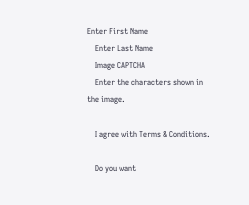Enter First Name
    Enter Last Name
    Image CAPTCHA
    Enter the characters shown in the image.

    I agree with Terms & Conditions.

    Do you want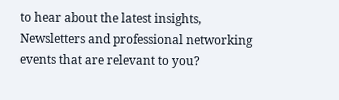to hear about the latest insights, Newsletters and professional networking events that are relevant to you?